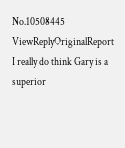No.10508445 ViewReplyOriginalReport
I really do think Gary is a superior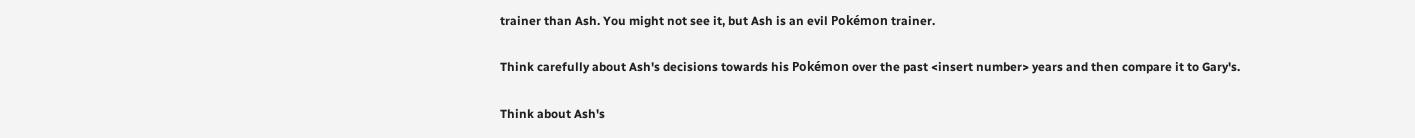trainer than Ash. You might not see it, but Ash is an evil Pokémon trainer.

Think carefully about Ash's decisions towards his Pokémon over the past <insert number> years and then compare it to Gary's.

Think about Ash's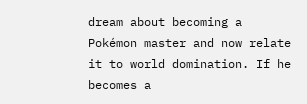dream about becoming a Pokémon master and now relate it to world domination. If he becomes a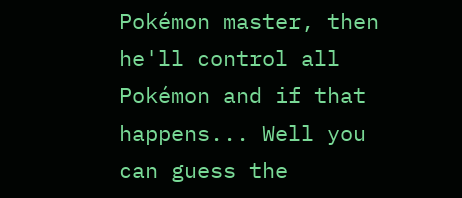Pokémon master, then he'll control all Pokémon and if that happens... Well you can guess the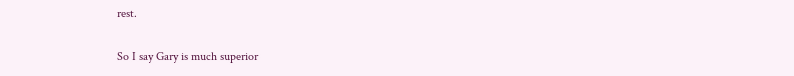rest.

So I say Gary is much superior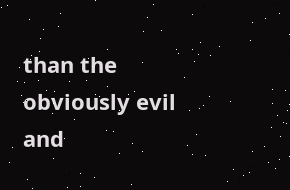than the obviously evil and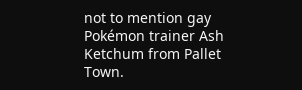not to mention gay Pokémon trainer Ash Ketchum from Pallet Town.